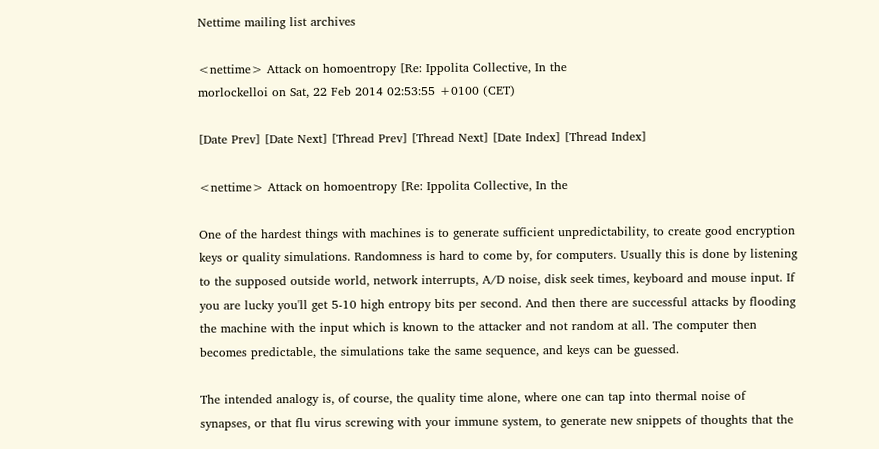Nettime mailing list archives

<nettime> Attack on homoentropy [Re: Ippolita Collective, In the
morlockelloi on Sat, 22 Feb 2014 02:53:55 +0100 (CET)

[Date Prev] [Date Next] [Thread Prev] [Thread Next] [Date Index] [Thread Index]

<nettime> Attack on homoentropy [Re: Ippolita Collective, In the

One of the hardest things with machines is to generate sufficient unpredictability, to create good encryption keys or quality simulations. Randomness is hard to come by, for computers. Usually this is done by listening to the supposed outside world, network interrupts, A/D noise, disk seek times, keyboard and mouse input. If you are lucky you'll get 5-10 high entropy bits per second. And then there are successful attacks by flooding the machine with the input which is known to the attacker and not random at all. The computer then becomes predictable, the simulations take the same sequence, and keys can be guessed.

The intended analogy is, of course, the quality time alone, where one can tap into thermal noise of synapses, or that flu virus screwing with your immune system, to generate new snippets of thoughts that the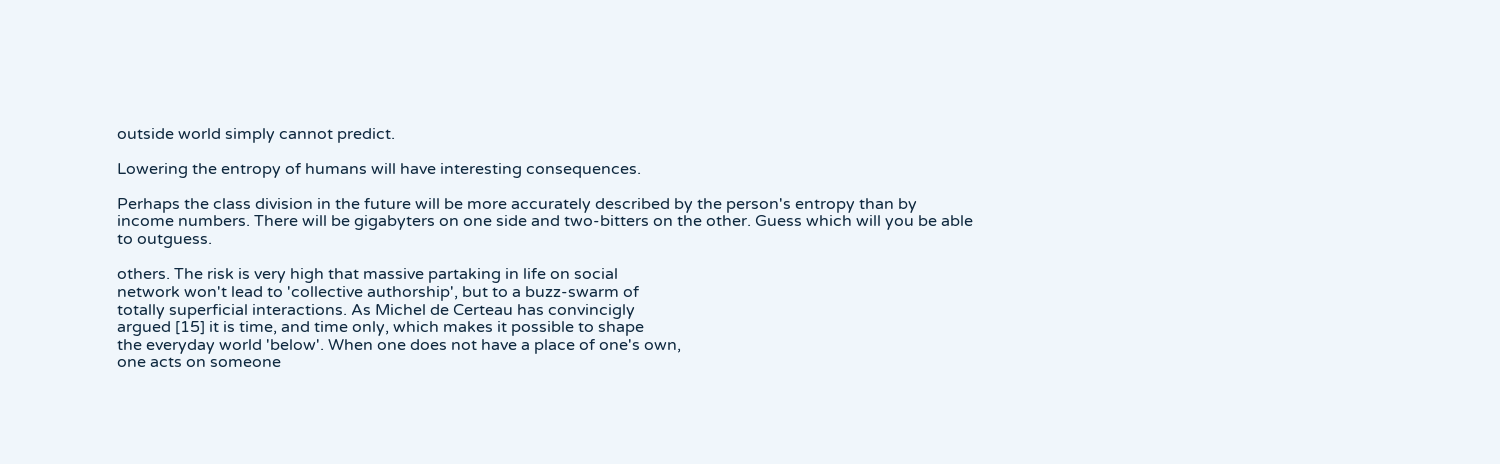outside world simply cannot predict.

Lowering the entropy of humans will have interesting consequences.

Perhaps the class division in the future will be more accurately described by the person's entropy than by income numbers. There will be gigabyters on one side and two-bitters on the other. Guess which will you be able to outguess.

others. The risk is very high that massive partaking in life on social
network won't lead to 'collective authorship', but to a buzz-swarm of
totally superficial interactions. As Michel de Certeau has convincigly
argued [15] it is time, and time only, which makes it possible to shape
the everyday world 'below'. When one does not have a place of one's own,
one acts on someone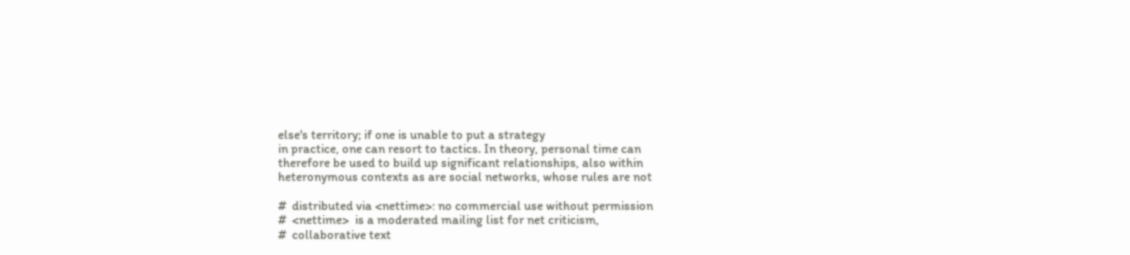else's territory; if one is unable to put a strategy
in practice, one can resort to tactics. In theory, personal time can
therefore be used to build up significant relationships, also within
heteronymous contexts as are social networks, whose rules are not

#  distributed via <nettime>: no commercial use without permission
#  <nettime>  is a moderated mailing list for net criticism,
#  collaborative text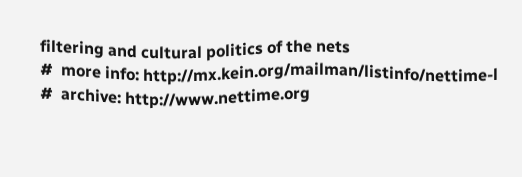filtering and cultural politics of the nets
#  more info: http://mx.kein.org/mailman/listinfo/nettime-l
#  archive: http://www.nettime.org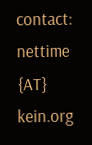contact: nettime {AT} kein.org